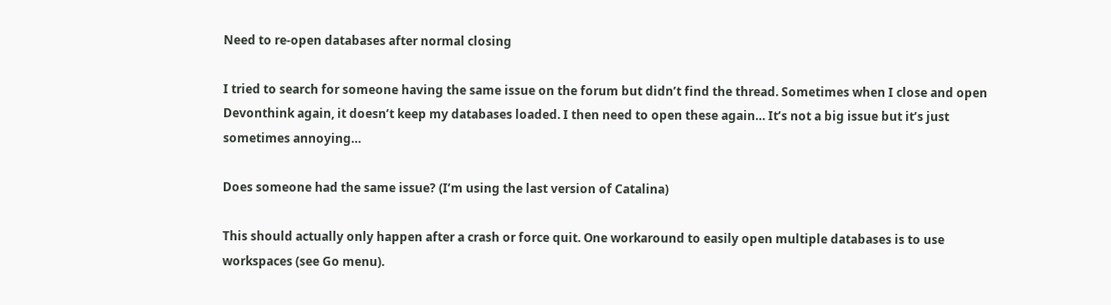Need to re-open databases after normal closing

I tried to search for someone having the same issue on the forum but didn’t find the thread. Sometimes when I close and open Devonthink again, it doesn’t keep my databases loaded. I then need to open these again… It’s not a big issue but it’s just sometimes annoying…

Does someone had the same issue? (I’m using the last version of Catalina)

This should actually only happen after a crash or force quit. One workaround to easily open multiple databases is to use workspaces (see Go menu).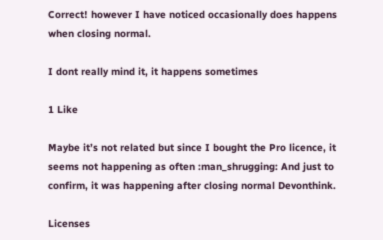Correct! however I have noticed occasionally does happens when closing normal.

I dont really mind it, it happens sometimes

1 Like

Maybe it’s not related but since I bought the Pro licence, it seems not happening as often :man_shrugging: And just to confirm, it was happening after closing normal Devonthink.

Licenses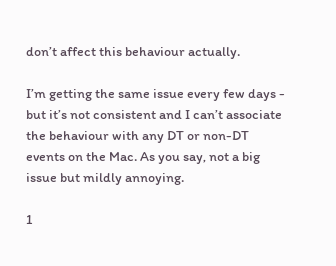don’t affect this behaviour actually.

I’m getting the same issue every few days - but it’s not consistent and I can’t associate the behaviour with any DT or non-DT events on the Mac. As you say, not a big issue but mildly annoying.

1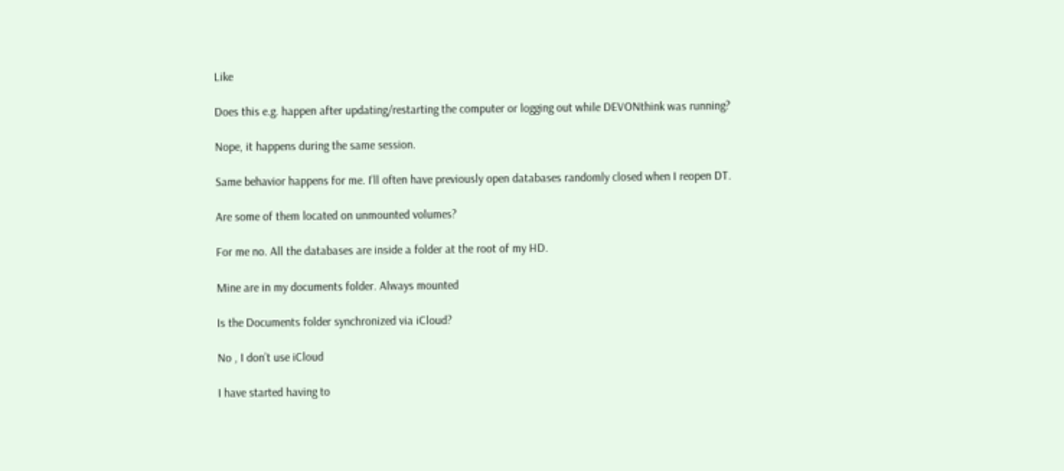Like

Does this e.g. happen after updating/restarting the computer or logging out while DEVONthink was running?

Nope, it happens during the same session.

Same behavior happens for me. I’ll often have previously open databases randomly closed when I reopen DT.

Are some of them located on unmounted volumes?

For me no. All the databases are inside a folder at the root of my HD.

Mine are in my documents folder. Always mounted

Is the Documents folder synchronized via iCloud?

No , I don’t use iCloud

I have started having to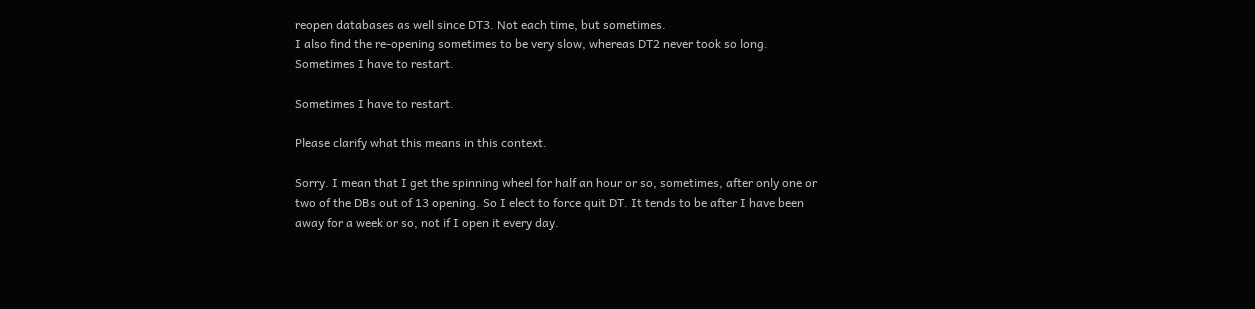reopen databases as well since DT3. Not each time, but sometimes.
I also find the re-opening sometimes to be very slow, whereas DT2 never took so long. Sometimes I have to restart.

Sometimes I have to restart.

Please clarify what this means in this context.

Sorry. I mean that I get the spinning wheel for half an hour or so, sometimes, after only one or two of the DBs out of 13 opening. So I elect to force quit DT. It tends to be after I have been away for a week or so, not if I open it every day.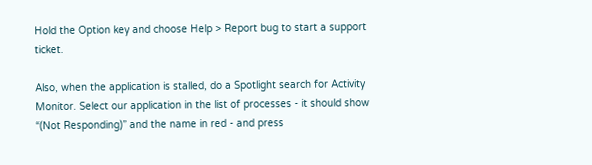Hold the Option key and choose Help > Report bug to start a support ticket.

Also, when the application is stalled, do a Spotlight search for Activity Monitor. Select our application in the list of processes - it should show “(Not Responding)” and the name in red - and press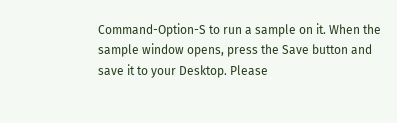Command-Option-S to run a sample on it. When the sample window opens, press the Save button and save it to your Desktop. Please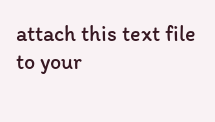attach this text file to your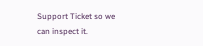Support Ticket so we can inspect it.